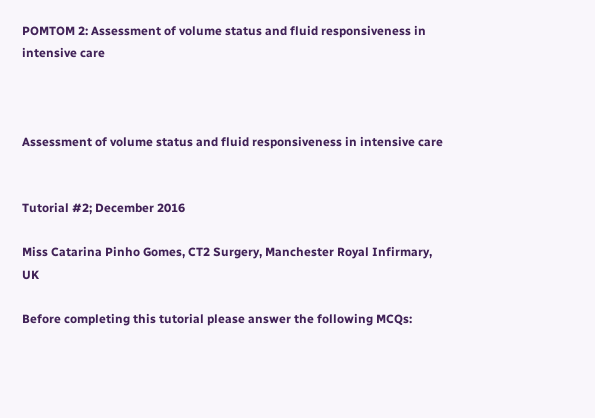POMTOM 2: Assessment of volume status and fluid responsiveness in intensive care



Assessment of volume status and fluid responsiveness in intensive care


Tutorial #2; December 2016

Miss Catarina Pinho Gomes, CT2 Surgery, Manchester Royal Infirmary, UK

Before completing this tutorial please answer the following MCQs: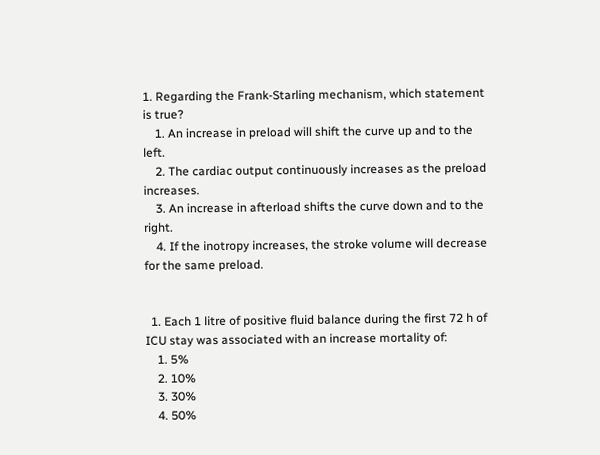1. Regarding the Frank-Starling mechanism, which statement is true?
    1. An increase in preload will shift the curve up and to the left.
    2. The cardiac output continuously increases as the preload increases.
    3. An increase in afterload shifts the curve down and to the right.
    4. If the inotropy increases, the stroke volume will decrease for the same preload.


  1. Each 1 litre of positive fluid balance during the first 72 h of ICU stay was associated with an increase mortality of:
    1. 5%
    2. 10%
    3. 30%
    4. 50%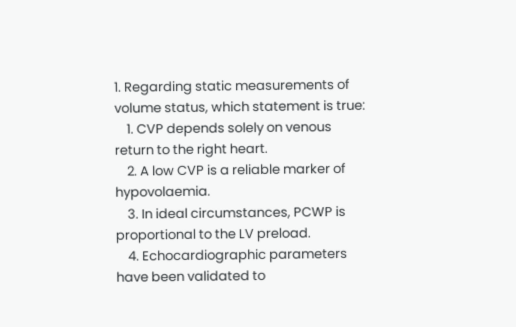1. Regarding static measurements of volume status, which statement is true:
    1. CVP depends solely on venous return to the right heart.
    2. A low CVP is a reliable marker of hypovolaemia.
    3. In ideal circumstances, PCWP is proportional to the LV preload.
    4. Echocardiographic parameters have been validated to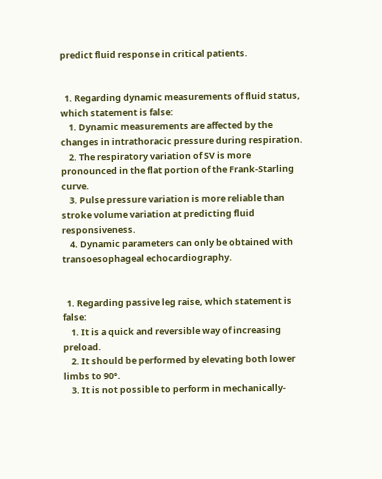predict fluid response in critical patients.


  1. Regarding dynamic measurements of fluid status, which statement is false:
    1. Dynamic measurements are affected by the changes in intrathoracic pressure during respiration.
    2. The respiratory variation of SV is more pronounced in the flat portion of the Frank-Starling curve.
    3. Pulse pressure variation is more reliable than stroke volume variation at predicting fluid responsiveness.
    4. Dynamic parameters can only be obtained with transoesophageal echocardiography.


  1. Regarding passive leg raise, which statement is false:
    1. It is a quick and reversible way of increasing preload.
    2. It should be performed by elevating both lower limbs to 90°.
    3. It is not possible to perform in mechanically-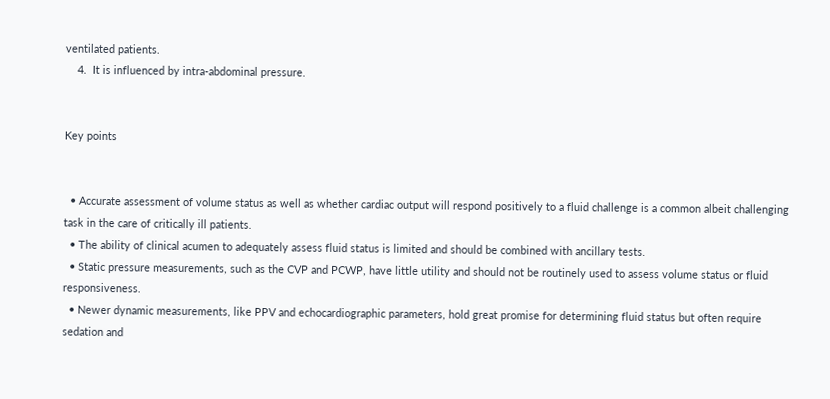ventilated patients.
    4.  It is influenced by intra-abdominal pressure.


Key points


  • Accurate assessment of volume status as well as whether cardiac output will respond positively to a fluid challenge is a common albeit challenging task in the care of critically ill patients.
  • The ability of clinical acumen to adequately assess fluid status is limited and should be combined with ancillary tests.
  • Static pressure measurements, such as the CVP and PCWP, have little utility and should not be routinely used to assess volume status or fluid responsiveness.
  • Newer dynamic measurements, like PPV and echocardiographic parameters, hold great promise for determining fluid status but often require sedation and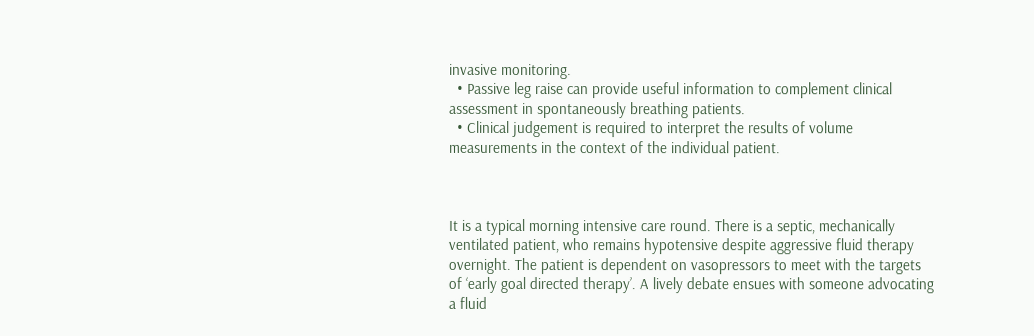invasive monitoring.
  • Passive leg raise can provide useful information to complement clinical assessment in spontaneously breathing patients.
  • Clinical judgement is required to interpret the results of volume measurements in the context of the individual patient.



It is a typical morning intensive care round. There is a septic, mechanically ventilated patient, who remains hypotensive despite aggressive fluid therapy overnight. The patient is dependent on vasopressors to meet with the targets of ‘early goal directed therapy’. A lively debate ensues with someone advocating a fluid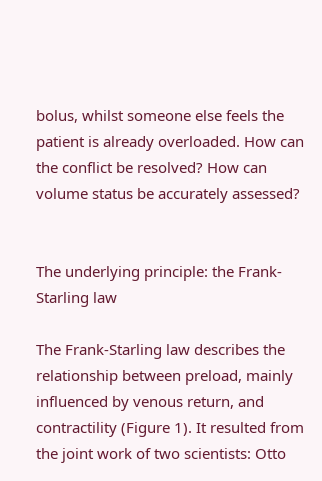bolus, whilst someone else feels the patient is already overloaded. How can the conflict be resolved? How can volume status be accurately assessed?


The underlying principle: the Frank-Starling law

The Frank-Starling law describes the relationship between preload, mainly influenced by venous return, and contractility (Figure 1). It resulted from the joint work of two scientists: Otto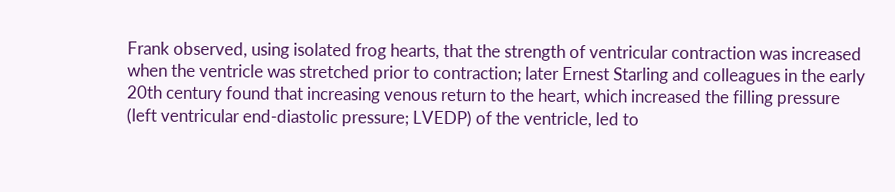Frank observed, using isolated frog hearts, that the strength of ventricular contraction was increased when the ventricle was stretched prior to contraction; later Ernest Starling and colleagues in the early 20th century found that increasing venous return to the heart, which increased the filling pressure (left ventricular end-diastolic pressure; LVEDP) of the ventricle, led to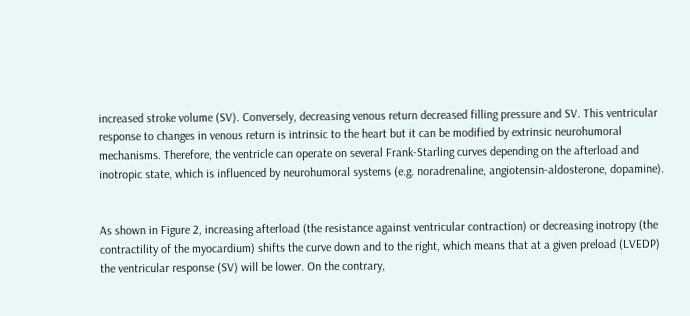increased stroke volume (SV). Conversely, decreasing venous return decreased filling pressure and SV. This ventricular response to changes in venous return is intrinsic to the heart but it can be modified by extrinsic neurohumoral mechanisms. Therefore, the ventricle can operate on several Frank-Starling curves depending on the afterload and inotropic state, which is influenced by neurohumoral systems (e.g. noradrenaline, angiotensin-aldosterone, dopamine).


As shown in Figure 2, increasing afterload (the resistance against ventricular contraction) or decreasing inotropy (the contractility of the myocardium) shifts the curve down and to the right, which means that at a given preload (LVEDP) the ventricular response (SV) will be lower. On the contrary,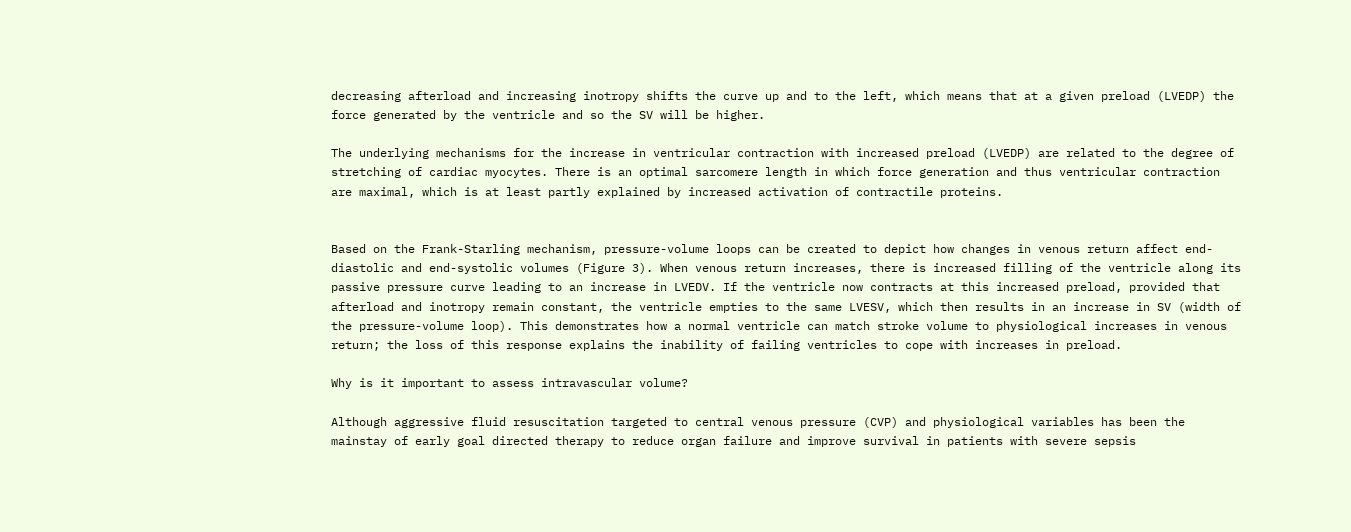decreasing afterload and increasing inotropy shifts the curve up and to the left, which means that at a given preload (LVEDP) the force generated by the ventricle and so the SV will be higher.

The underlying mechanisms for the increase in ventricular contraction with increased preload (LVEDP) are related to the degree of stretching of cardiac myocytes. There is an optimal sarcomere length in which force generation and thus ventricular contraction are maximal, which is at least partly explained by increased activation of contractile proteins.


Based on the Frank-Starling mechanism, pressure-volume loops can be created to depict how changes in venous return affect end-diastolic and end-systolic volumes (Figure 3). When venous return increases, there is increased filling of the ventricle along its passive pressure curve leading to an increase in LVEDV. If the ventricle now contracts at this increased preload, provided that afterload and inotropy remain constant, the ventricle empties to the same LVESV, which then results in an increase in SV (width of the pressure-volume loop). This demonstrates how a normal ventricle can match stroke volume to physiological increases in venous return; the loss of this response explains the inability of failing ventricles to cope with increases in preload.

Why is it important to assess intravascular volume?

Although aggressive fluid resuscitation targeted to central venous pressure (CVP) and physiological variables has been the mainstay of early goal directed therapy to reduce organ failure and improve survival in patients with severe sepsis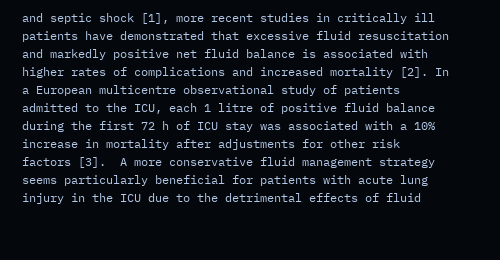and septic shock [1], more recent studies in critically ill patients have demonstrated that excessive fluid resuscitation and markedly positive net fluid balance is associated with higher rates of complications and increased mortality [2]. In a European multicentre observational study of patients admitted to the ICU, each 1 litre of positive fluid balance during the first 72 h of ICU stay was associated with a 10% increase in mortality after adjustments for other risk factors [3].  A more conservative fluid management strategy seems particularly beneficial for patients with acute lung injury in the ICU due to the detrimental effects of fluid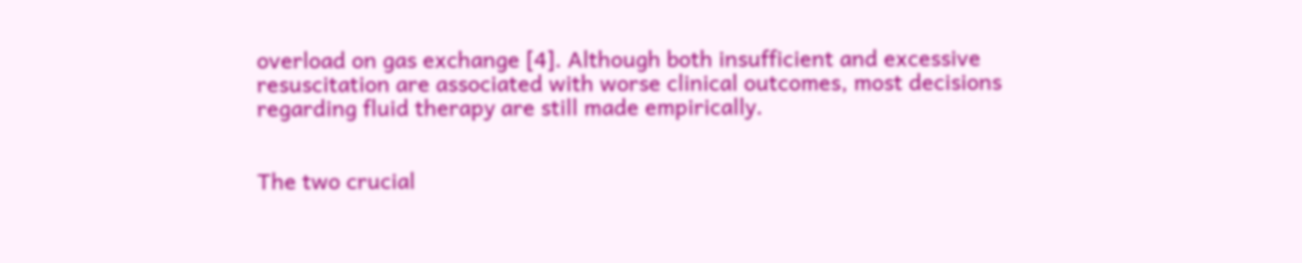overload on gas exchange [4]. Although both insufficient and excessive resuscitation are associated with worse clinical outcomes, most decisions regarding fluid therapy are still made empirically.


The two crucial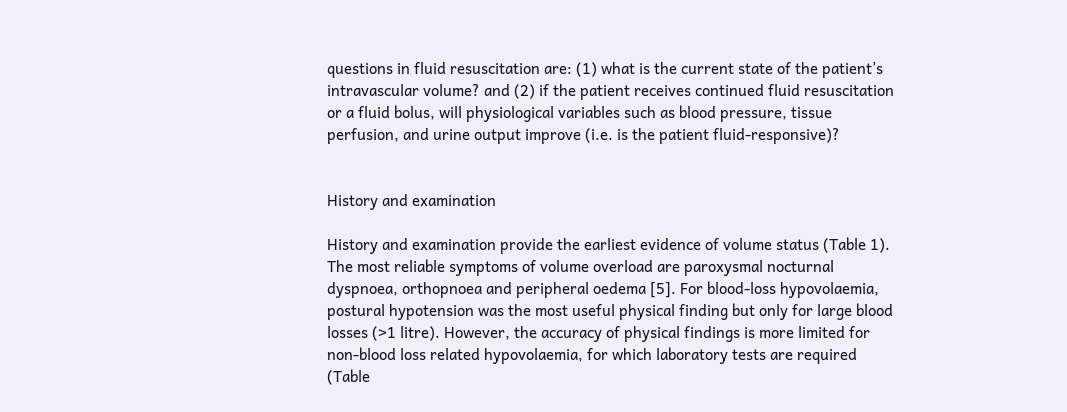questions in fluid resuscitation are: (1) what is the current state of the patient’s intravascular volume? and (2) if the patient receives continued fluid resuscitation or a fluid bolus, will physiological variables such as blood pressure, tissue perfusion, and urine output improve (i.e. is the patient fluid-responsive)?


History and examination

History and examination provide the earliest evidence of volume status (Table 1). The most reliable symptoms of volume overload are paroxysmal nocturnal dyspnoea, orthopnoea and peripheral oedema [5]. For blood-loss hypovolaemia, postural hypotension was the most useful physical finding but only for large blood losses (>1 litre). However, the accuracy of physical findings is more limited for non-blood loss related hypovolaemia, for which laboratory tests are required (Table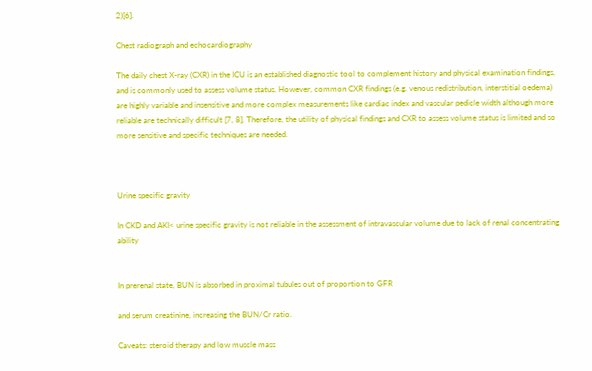2)[6].

Chest radiograph and echocardiography

The daily chest X-ray (CXR) in the ICU is an established diagnostic tool to complement history and physical examination findings, and is commonly used to assess volume status. However, common CXR findings (e.g. venous redistribution, interstitial oedema) are highly variable and insensitive and more complex measurements like cardiac index and vascular pedicle width although more reliable are technically difficult [7, 8]. Therefore, the utility of physical findings and CXR to assess volume status is limited and so more sensitive and specific techniques are needed.



Urine specific gravity

In CKD and AKI< urine specific gravity is not reliable in the assessment of intravascular volume due to lack of renal concentrating ability


In prerenal state, BUN is absorbed in proximal tubules out of proportion to GFR

and serum creatinine, increasing the BUN/Cr ratio.

Caveats: steroid therapy and low muscle mass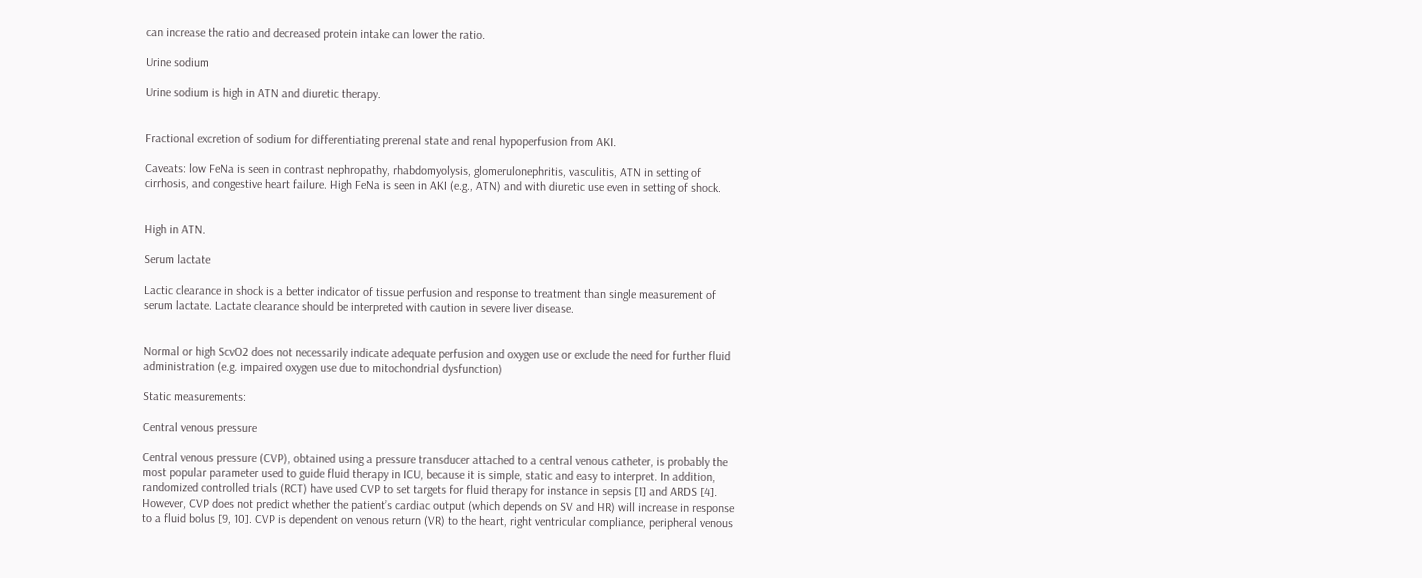can increase the ratio and decreased protein intake can lower the ratio.

Urine sodium

Urine sodium is high in ATN and diuretic therapy.


Fractional excretion of sodium for differentiating prerenal state and renal hypoperfusion from AKI.

Caveats: low FeNa is seen in contrast nephropathy, rhabdomyolysis, glomerulonephritis, vasculitis, ATN in setting of cirrhosis, and congestive heart failure. High FeNa is seen in AKI (e.g., ATN) and with diuretic use even in setting of shock.


High in ATN.

Serum lactate

Lactic clearance in shock is a better indicator of tissue perfusion and response to treatment than single measurement of serum lactate. Lactate clearance should be interpreted with caution in severe liver disease.


Normal or high ScvO2 does not necessarily indicate adequate perfusion and oxygen use or exclude the need for further fluid administration (e.g. impaired oxygen use due to mitochondrial dysfunction)

Static measurements:

Central venous pressure

Central venous pressure (CVP), obtained using a pressure transducer attached to a central venous catheter, is probably the most popular parameter used to guide fluid therapy in ICU, because it is simple, static and easy to interpret. In addition, randomized controlled trials (RCT) have used CVP to set targets for fluid therapy for instance in sepsis [1] and ARDS [4]. However, CVP does not predict whether the patient’s cardiac output (which depends on SV and HR) will increase in response to a fluid bolus [9, 10]. CVP is dependent on venous return (VR) to the heart, right ventricular compliance, peripheral venous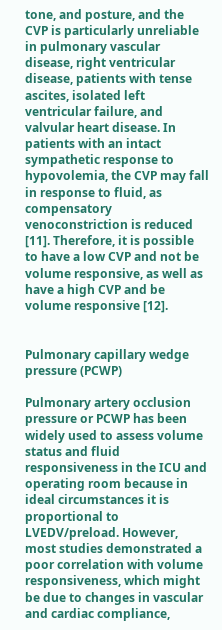tone, and posture, and the CVP is particularly unreliable in pulmonary vascular disease, right ventricular disease, patients with tense ascites, isolated left ventricular failure, and valvular heart disease. In patients with an intact sympathetic response to hypovolemia, the CVP may fall in response to fluid, as compensatory venoconstriction is reduced [11]. Therefore, it is possible to have a low CVP and not be volume responsive, as well as have a high CVP and be volume responsive [12].


Pulmonary capillary wedge pressure (PCWP)

Pulmonary artery occlusion pressure or PCWP has been widely used to assess volume status and fluid responsiveness in the ICU and operating room because in ideal circumstances it is proportional to LVEDV/preload. However, most studies demonstrated a poor correlation with volume responsiveness, which might be due to changes in vascular and cardiac compliance,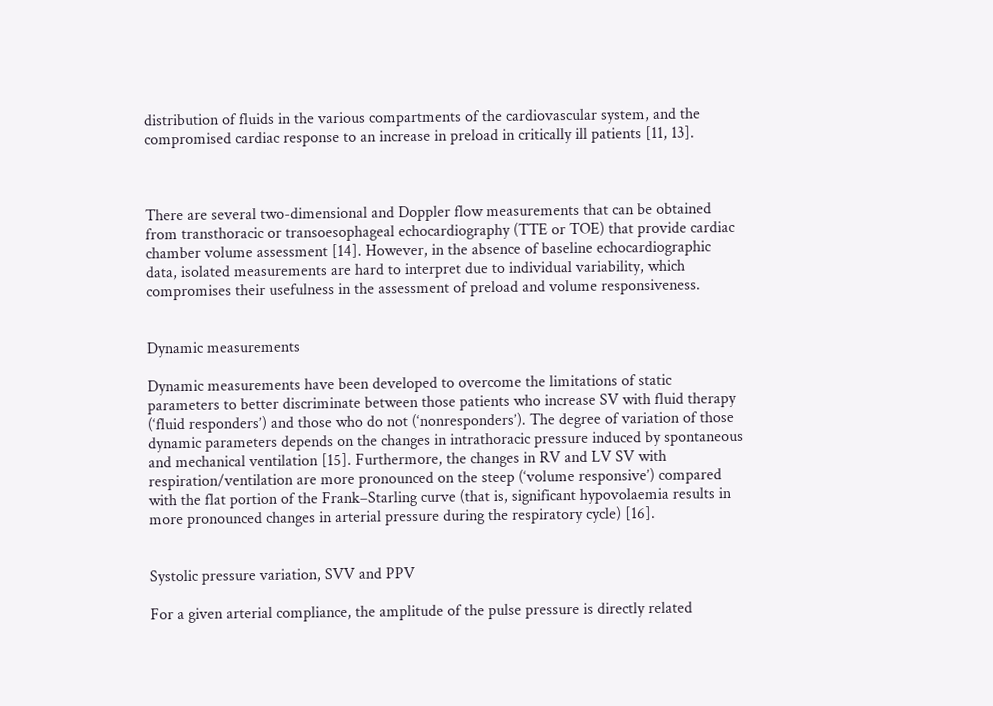distribution of fluids in the various compartments of the cardiovascular system, and the compromised cardiac response to an increase in preload in critically ill patients [11, 13].



There are several two-dimensional and Doppler flow measurements that can be obtained from transthoracic or transoesophageal echocardiography (TTE or TOE) that provide cardiac chamber volume assessment [14]. However, in the absence of baseline echocardiographic data, isolated measurements are hard to interpret due to individual variability, which compromises their usefulness in the assessment of preload and volume responsiveness.


Dynamic measurements

Dynamic measurements have been developed to overcome the limitations of static parameters to better discriminate between those patients who increase SV with fluid therapy (‘fluid responders’) and those who do not (‘nonresponders’). The degree of variation of those dynamic parameters depends on the changes in intrathoracic pressure induced by spontaneous and mechanical ventilation [15]. Furthermore, the changes in RV and LV SV with respiration/ventilation are more pronounced on the steep (‘volume responsive’) compared with the flat portion of the Frank–Starling curve (that is, significant hypovolaemia results in more pronounced changes in arterial pressure during the respiratory cycle) [16].


Systolic pressure variation, SVV and PPV

For a given arterial compliance, the amplitude of the pulse pressure is directly related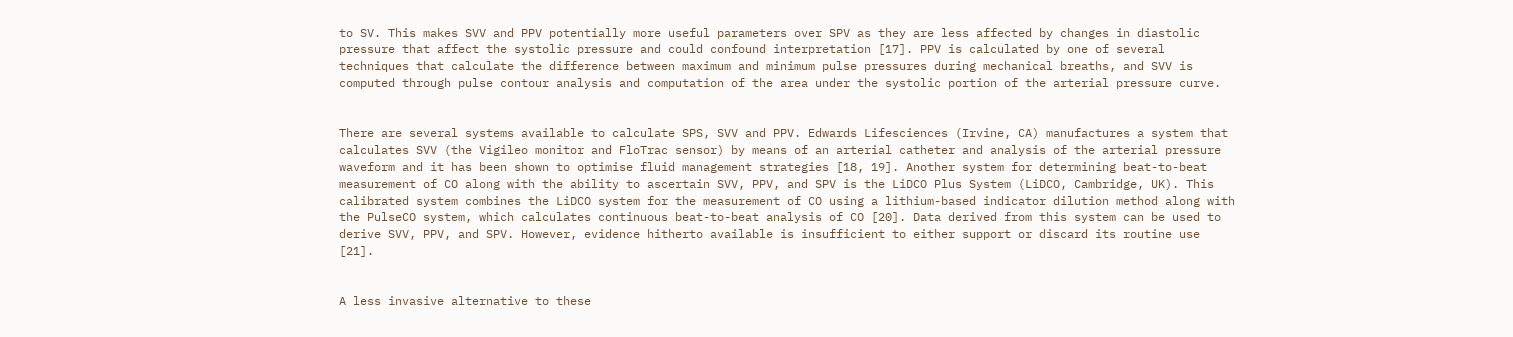to SV. This makes SVV and PPV potentially more useful parameters over SPV as they are less affected by changes in diastolic pressure that affect the systolic pressure and could confound interpretation [17]. PPV is calculated by one of several techniques that calculate the difference between maximum and minimum pulse pressures during mechanical breaths, and SVV is computed through pulse contour analysis and computation of the area under the systolic portion of the arterial pressure curve.


There are several systems available to calculate SPS, SVV and PPV. Edwards Lifesciences (Irvine, CA) manufactures a system that calculates SVV (the Vigileo monitor and FloTrac sensor) by means of an arterial catheter and analysis of the arterial pressure waveform and it has been shown to optimise fluid management strategies [18, 19]. Another system for determining beat-to-beat measurement of CO along with the ability to ascertain SVV, PPV, and SPV is the LiDCO Plus System (LiDCO, Cambridge, UK). This calibrated system combines the LiDCO system for the measurement of CO using a lithium-based indicator dilution method along with the PulseCO system, which calculates continuous beat-to-beat analysis of CO [20]. Data derived from this system can be used to derive SVV, PPV, and SPV. However, evidence hitherto available is insufficient to either support or discard its routine use [21].


A less invasive alternative to these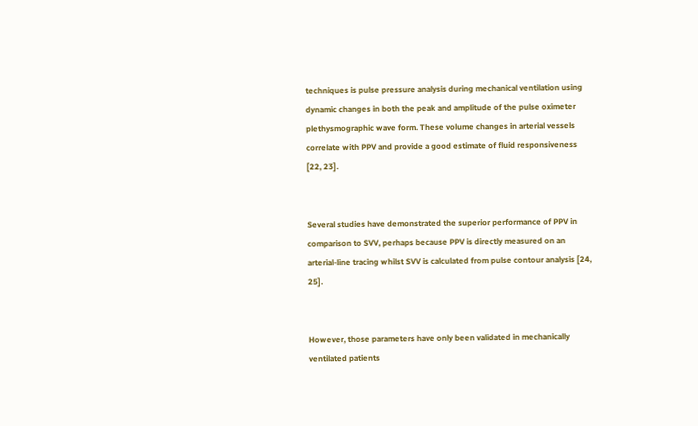techniques is pulse pressure analysis during mechanical ventilation using dynamic changes in both the peak and amplitude of the pulse oximeter plethysmographic wave form. These volume changes in arterial vessels correlate with PPV and provide a good estimate of fluid responsiveness [22, 23].


Several studies have demonstrated the superior performance of PPV in comparison to SVV, perhaps because PPV is directly measured on an arterial-line tracing whilst SVV is calculated from pulse contour analysis [24, 25].


However, those parameters have only been validated in mechanically ventilated patients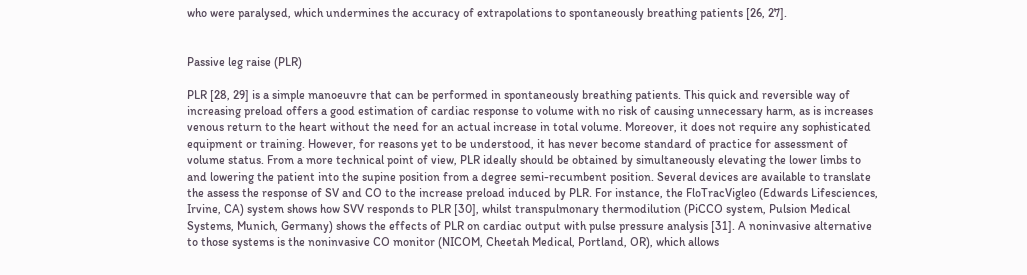who were paralysed, which undermines the accuracy of extrapolations to spontaneously breathing patients [26, 27].


Passive leg raise (PLR)

PLR [28, 29] is a simple manoeuvre that can be performed in spontaneously breathing patients. This quick and reversible way of increasing preload offers a good estimation of cardiac response to volume with no risk of causing unnecessary harm, as is increases venous return to the heart without the need for an actual increase in total volume. Moreover, it does not require any sophisticated equipment or training. However, for reasons yet to be understood, it has never become standard of practice for assessment of volume status. From a more technical point of view, PLR ideally should be obtained by simultaneously elevating the lower limbs to and lowering the patient into the supine position from a degree semi-recumbent position. Several devices are available to translate the assess the response of SV and CO to the increase preload induced by PLR. For instance, the FloTracVigleo (Edwards Lifesciences, Irvine, CA) system shows how SVV responds to PLR [30], whilst transpulmonary thermodilution (PiCCO system, Pulsion Medical Systems, Munich, Germany) shows the effects of PLR on cardiac output with pulse pressure analysis [31]. A noninvasive alternative to those systems is the noninvasive CO monitor (NICOM, Cheetah Medical, Portland, OR), which allows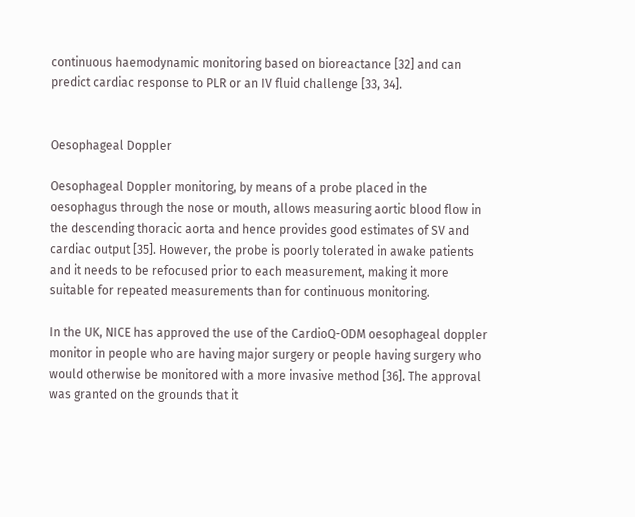continuous haemodynamic monitoring based on bioreactance [32] and can predict cardiac response to PLR or an IV fluid challenge [33, 34].


Oesophageal Doppler

Oesophageal Doppler monitoring, by means of a probe placed in the oesophagus through the nose or mouth, allows measuring aortic blood flow in the descending thoracic aorta and hence provides good estimates of SV and cardiac output [35]. However, the probe is poorly tolerated in awake patients and it needs to be refocused prior to each measurement, making it more suitable for repeated measurements than for continuous monitoring.

In the UK, NICE has approved the use of the CardioQ-ODM oesophageal doppler monitor in people who are having major surgery or people having surgery who would otherwise be monitored with a more invasive method [36]. The approval was granted on the grounds that it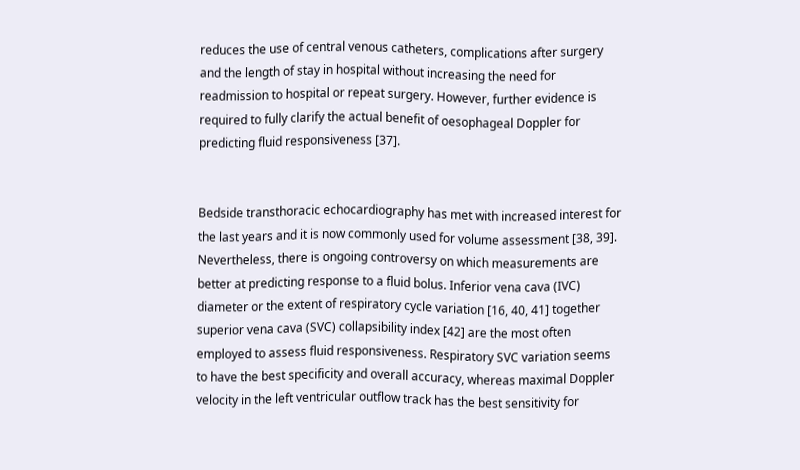reduces the use of central venous catheters, complications after surgery and the length of stay in hospital without increasing the need for readmission to hospital or repeat surgery. However, further evidence is required to fully clarify the actual benefit of oesophageal Doppler for predicting fluid responsiveness [37].


Bedside transthoracic echocardiography has met with increased interest for the last years and it is now commonly used for volume assessment [38, 39]. Nevertheless, there is ongoing controversy on which measurements are better at predicting response to a fluid bolus. Inferior vena cava (IVC) diameter or the extent of respiratory cycle variation [16, 40, 41] together superior vena cava (SVC) collapsibility index [42] are the most often employed to assess fluid responsiveness. Respiratory SVC variation seems to have the best specificity and overall accuracy, whereas maximal Doppler velocity in the left ventricular outflow track has the best sensitivity for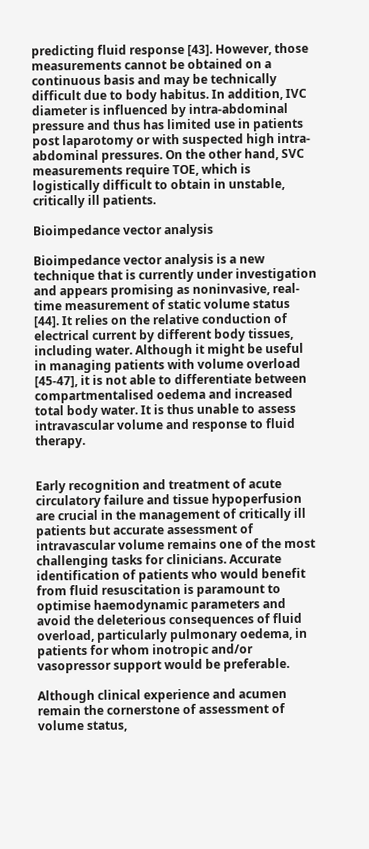predicting fluid response [43]. However, those measurements cannot be obtained on a continuous basis and may be technically difficult due to body habitus. In addition, IVC diameter is influenced by intra-abdominal pressure and thus has limited use in patients post laparotomy or with suspected high intra-abdominal pressures. On the other hand, SVC measurements require TOE, which is logistically difficult to obtain in unstable, critically ill patients.

Bioimpedance vector analysis

Bioimpedance vector analysis is a new technique that is currently under investigation and appears promising as noninvasive, real-time measurement of static volume status [44]. It relies on the relative conduction of electrical current by different body tissues, including water. Although it might be useful in managing patients with volume overload [45-47], it is not able to differentiate between compartmentalised oedema and increased total body water. It is thus unable to assess intravascular volume and response to fluid therapy.


Early recognition and treatment of acute circulatory failure and tissue hypoperfusion are crucial in the management of critically ill patients but accurate assessment of intravascular volume remains one of the most challenging tasks for clinicians. Accurate identification of patients who would benefit from fluid resuscitation is paramount to optimise haemodynamic parameters and avoid the deleterious consequences of fluid overload, particularly pulmonary oedema, in patients for whom inotropic and/or vasopressor support would be preferable.

Although clinical experience and acumen remain the cornerstone of assessment of volume status,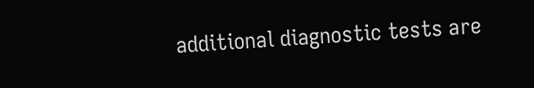additional diagnostic tests are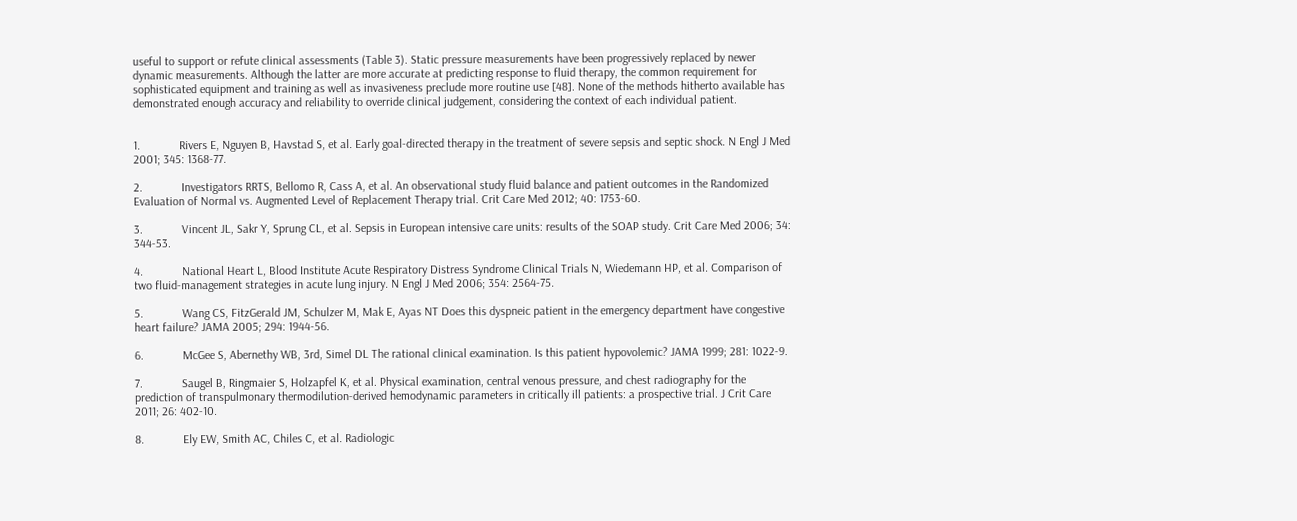useful to support or refute clinical assessments (Table 3). Static pressure measurements have been progressively replaced by newer dynamic measurements. Although the latter are more accurate at predicting response to fluid therapy, the common requirement for sophisticated equipment and training as well as invasiveness preclude more routine use [48]. None of the methods hitherto available has demonstrated enough accuracy and reliability to override clinical judgement, considering the context of each individual patient.


1.             Rivers E, Nguyen B, Havstad S, et al. Early goal-directed therapy in the treatment of severe sepsis and septic shock. N Engl J Med 2001; 345: 1368-77.

2.             Investigators RRTS, Bellomo R, Cass A, et al. An observational study fluid balance and patient outcomes in the Randomized Evaluation of Normal vs. Augmented Level of Replacement Therapy trial. Crit Care Med 2012; 40: 1753-60.

3.             Vincent JL, Sakr Y, Sprung CL, et al. Sepsis in European intensive care units: results of the SOAP study. Crit Care Med 2006; 34: 344-53.

4.             National Heart L, Blood Institute Acute Respiratory Distress Syndrome Clinical Trials N, Wiedemann HP, et al. Comparison of two fluid-management strategies in acute lung injury. N Engl J Med 2006; 354: 2564-75.

5.             Wang CS, FitzGerald JM, Schulzer M, Mak E, Ayas NT Does this dyspneic patient in the emergency department have congestive heart failure? JAMA 2005; 294: 1944-56.

6.             McGee S, Abernethy WB, 3rd, Simel DL The rational clinical examination. Is this patient hypovolemic? JAMA 1999; 281: 1022-9.

7.             Saugel B, Ringmaier S, Holzapfel K, et al. Physical examination, central venous pressure, and chest radiography for the prediction of transpulmonary thermodilution-derived hemodynamic parameters in critically ill patients: a prospective trial. J Crit Care 2011; 26: 402-10.

8.             Ely EW, Smith AC, Chiles C, et al. Radiologic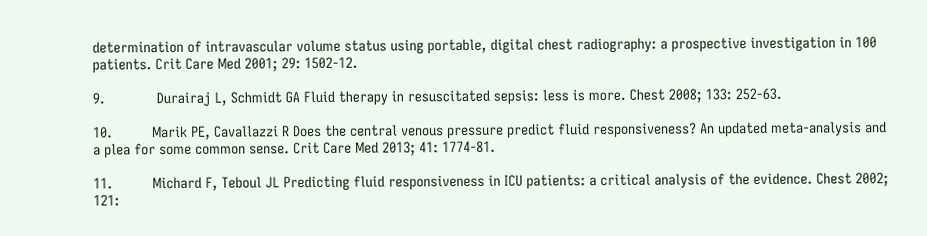determination of intravascular volume status using portable, digital chest radiography: a prospective investigation in 100 patients. Crit Care Med 2001; 29: 1502-12.

9.             Durairaj L, Schmidt GA Fluid therapy in resuscitated sepsis: less is more. Chest 2008; 133: 252-63.

10.          Marik PE, Cavallazzi R Does the central venous pressure predict fluid responsiveness? An updated meta-analysis and a plea for some common sense. Crit Care Med 2013; 41: 1774-81.

11.          Michard F, Teboul JL Predicting fluid responsiveness in ICU patients: a critical analysis of the evidence. Chest 2002; 121: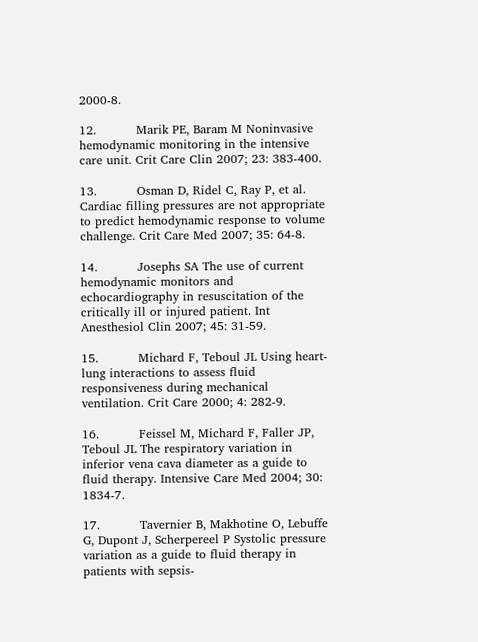2000-8.

12.          Marik PE, Baram M Noninvasive hemodynamic monitoring in the intensive care unit. Crit Care Clin 2007; 23: 383-400.

13.          Osman D, Ridel C, Ray P, et al. Cardiac filling pressures are not appropriate to predict hemodynamic response to volume challenge. Crit Care Med 2007; 35: 64-8.

14.          Josephs SA The use of current hemodynamic monitors and echocardiography in resuscitation of the critically ill or injured patient. Int Anesthesiol Clin 2007; 45: 31-59.

15.          Michard F, Teboul JL Using heart-lung interactions to assess fluid responsiveness during mechanical ventilation. Crit Care 2000; 4: 282-9.

16.          Feissel M, Michard F, Faller JP, Teboul JL The respiratory variation in inferior vena cava diameter as a guide to fluid therapy. Intensive Care Med 2004; 30: 1834-7.

17.          Tavernier B, Makhotine O, Lebuffe G, Dupont J, Scherpereel P Systolic pressure variation as a guide to fluid therapy in patients with sepsis-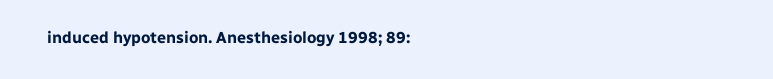induced hypotension. Anesthesiology 1998; 89: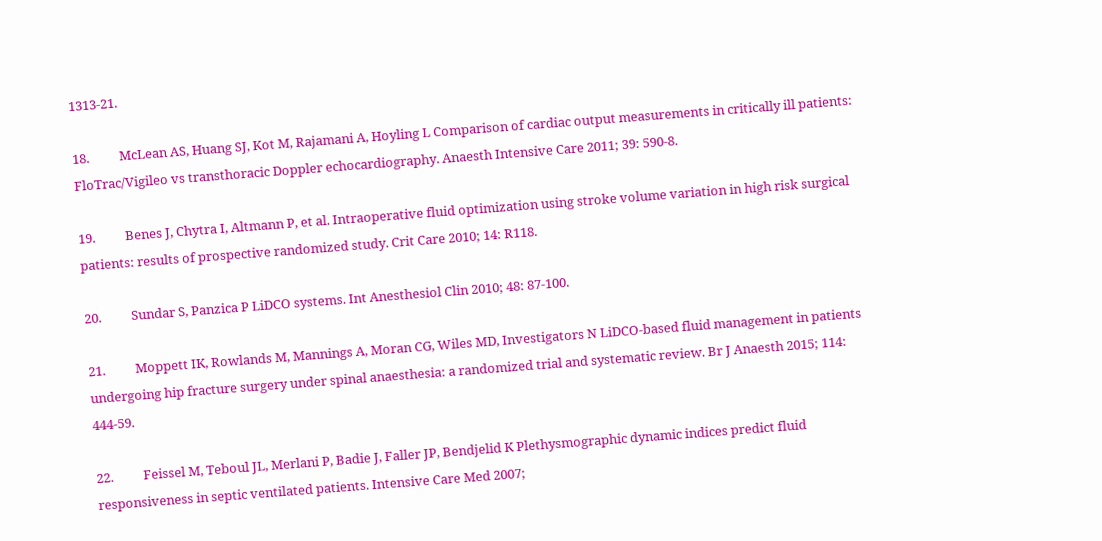1313-21.

18.          McLean AS, Huang SJ, Kot M, Rajamani A, Hoyling L Comparison of cardiac output measurements in critically ill patients: FloTrac/Vigileo vs transthoracic Doppler echocardiography. Anaesth Intensive Care 2011; 39: 590-8.

19.          Benes J, Chytra I, Altmann P, et al. Intraoperative fluid optimization using stroke volume variation in high risk surgical patients: results of prospective randomized study. Crit Care 2010; 14: R118.

20.          Sundar S, Panzica P LiDCO systems. Int Anesthesiol Clin 2010; 48: 87-100.

21.          Moppett IK, Rowlands M, Mannings A, Moran CG, Wiles MD, Investigators N LiDCO-based fluid management in patients undergoing hip fracture surgery under spinal anaesthesia: a randomized trial and systematic review. Br J Anaesth 2015; 114: 444-59.

22.          Feissel M, Teboul JL, Merlani P, Badie J, Faller JP, Bendjelid K Plethysmographic dynamic indices predict fluid responsiveness in septic ventilated patients. Intensive Care Med 2007;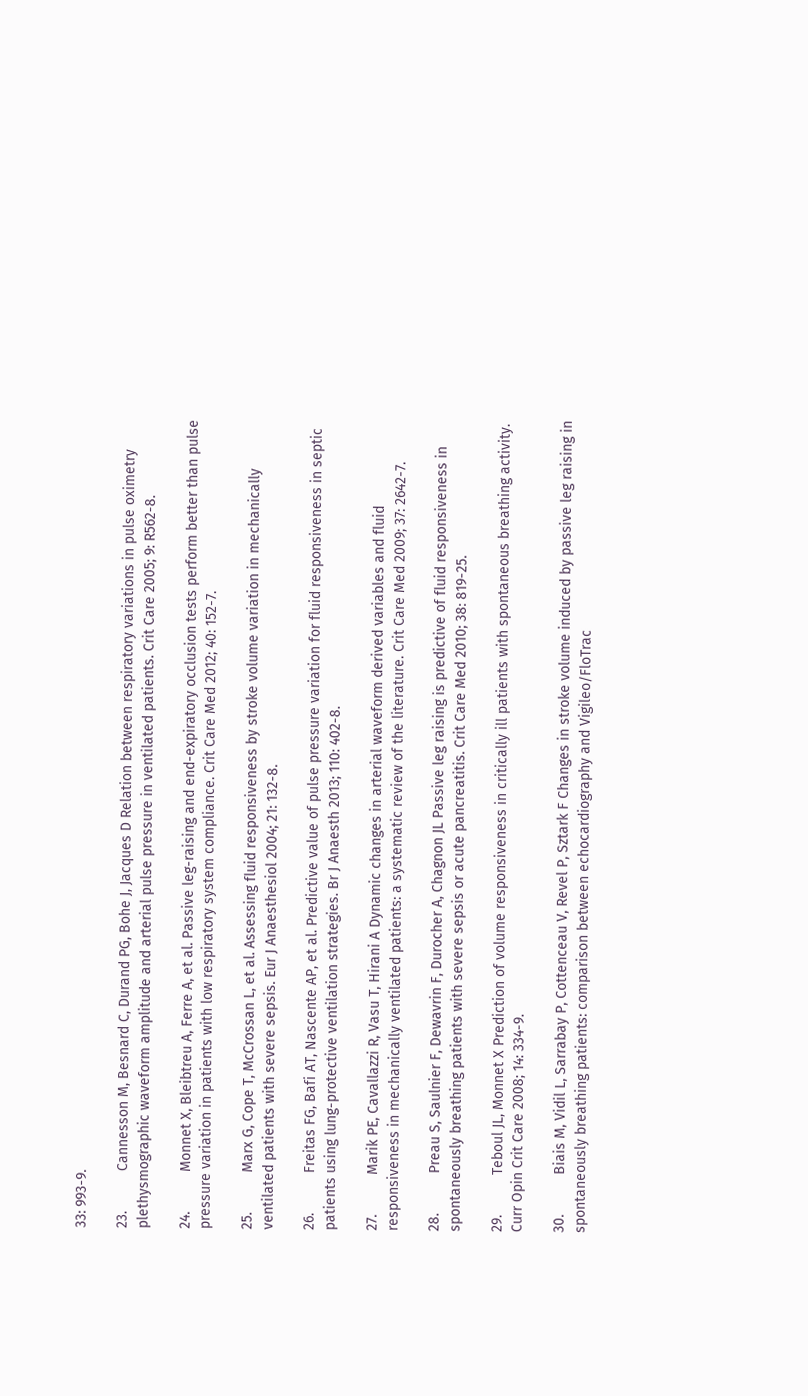33: 993-9.

23.          Cannesson M, Besnard C, Durand PG, Bohe J, Jacques D Relation between respiratory variations in pulse oximetry plethysmographic waveform amplitude and arterial pulse pressure in ventilated patients. Crit Care 2005; 9: R562-8.

24.          Monnet X, Bleibtreu A, Ferre A, et al. Passive leg-raising and end-expiratory occlusion tests perform better than pulse pressure variation in patients with low respiratory system compliance. Crit Care Med 2012; 40: 152-7.

25.          Marx G, Cope T, McCrossan L, et al. Assessing fluid responsiveness by stroke volume variation in mechanically ventilated patients with severe sepsis. Eur J Anaesthesiol 2004; 21: 132-8.

26.          Freitas FG, Bafi AT, Nascente AP, et al. Predictive value of pulse pressure variation for fluid responsiveness in septic patients using lung-protective ventilation strategies. Br J Anaesth 2013; 110: 402-8.

27.          Marik PE, Cavallazzi R, Vasu T, Hirani A Dynamic changes in arterial waveform derived variables and fluid responsiveness in mechanically ventilated patients: a systematic review of the literature. Crit Care Med 2009; 37: 2642-7.

28.          Preau S, Saulnier F, Dewavrin F, Durocher A, Chagnon JL Passive leg raising is predictive of fluid responsiveness in spontaneously breathing patients with severe sepsis or acute pancreatitis. Crit Care Med 2010; 38: 819-25.

29.          Teboul JL, Monnet X Prediction of volume responsiveness in critically ill patients with spontaneous breathing activity. Curr Opin Crit Care 2008; 14: 334-9.

30.          Biais M, Vidil L, Sarrabay P, Cottenceau V, Revel P, Sztark F Changes in stroke volume induced by passive leg raising in spontaneously breathing patients: comparison between echocardiography and Vigileo/FloTrac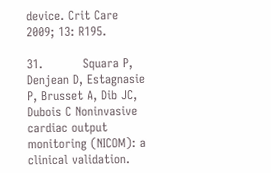device. Crit Care 2009; 13: R195.

31.          Squara P, Denjean D, Estagnasie P, Brusset A, Dib JC, Dubois C Noninvasive cardiac output monitoring (NICOM): a clinical validation.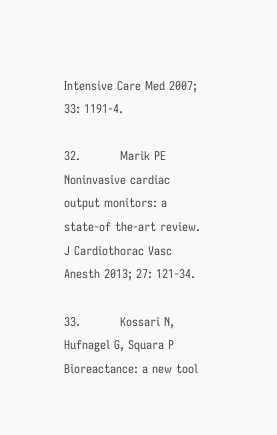Intensive Care Med 2007; 33: 1191-4.

32.          Marik PE Noninvasive cardiac output monitors: a state-of the-art review. J Cardiothorac Vasc Anesth 2013; 27: 121-34.

33.          Kossari N, Hufnagel G, Squara P Bioreactance: a new tool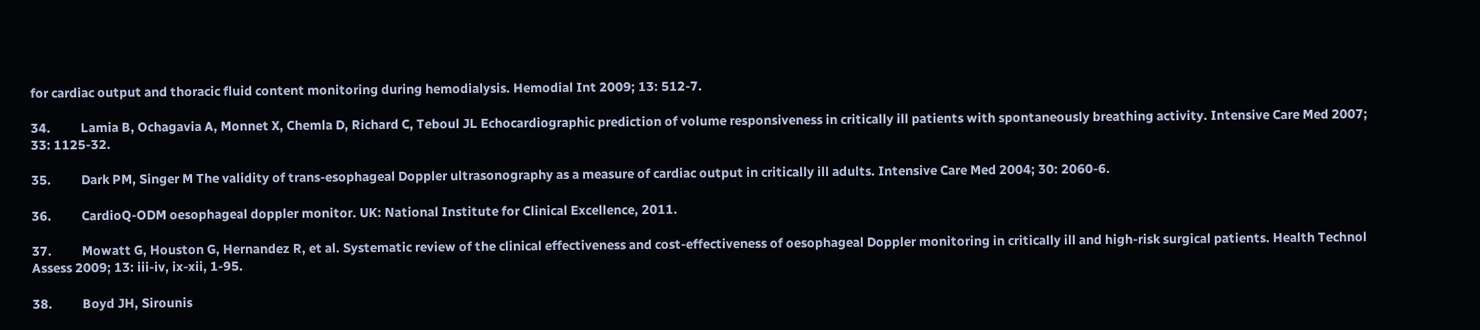for cardiac output and thoracic fluid content monitoring during hemodialysis. Hemodial Int 2009; 13: 512-7.

34.          Lamia B, Ochagavia A, Monnet X, Chemla D, Richard C, Teboul JL Echocardiographic prediction of volume responsiveness in critically ill patients with spontaneously breathing activity. Intensive Care Med 2007; 33: 1125-32.

35.          Dark PM, Singer M The validity of trans-esophageal Doppler ultrasonography as a measure of cardiac output in critically ill adults. Intensive Care Med 2004; 30: 2060-6.

36.          CardioQ-ODM oesophageal doppler monitor. UK: National Institute for Clinical Excellence, 2011.

37.          Mowatt G, Houston G, Hernandez R, et al. Systematic review of the clinical effectiveness and cost-effectiveness of oesophageal Doppler monitoring in critically ill and high-risk surgical patients. Health Technol Assess 2009; 13: iii-iv, ix-xii, 1-95.

38.          Boyd JH, Sirounis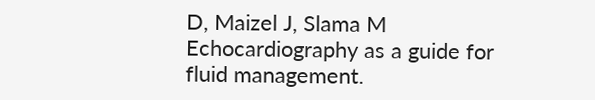D, Maizel J, Slama M Echocardiography as a guide for fluid management.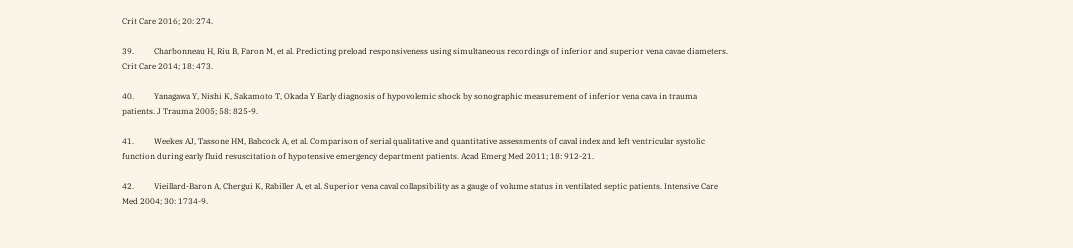Crit Care 2016; 20: 274.

39.          Charbonneau H, Riu B, Faron M, et al. Predicting preload responsiveness using simultaneous recordings of inferior and superior vena cavae diameters. Crit Care 2014; 18: 473.

40.          Yanagawa Y, Nishi K, Sakamoto T, Okada Y Early diagnosis of hypovolemic shock by sonographic measurement of inferior vena cava in trauma patients. J Trauma 2005; 58: 825-9.

41.          Weekes AJ, Tassone HM, Babcock A, et al. Comparison of serial qualitative and quantitative assessments of caval index and left ventricular systolic function during early fluid resuscitation of hypotensive emergency department patients. Acad Emerg Med 2011; 18: 912-21.

42.          Vieillard-Baron A, Chergui K, Rabiller A, et al. Superior vena caval collapsibility as a gauge of volume status in ventilated septic patients. Intensive Care Med 2004; 30: 1734-9.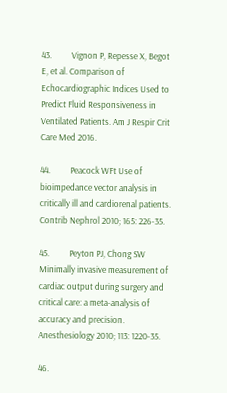43.          Vignon P, Repesse X, Begot E, et al. Comparison of Echocardiographic Indices Used to Predict Fluid Responsiveness in Ventilated Patients. Am J Respir Crit Care Med 2016.

44.          Peacock WFt Use of bioimpedance vector analysis in critically ill and cardiorenal patients. Contrib Nephrol 2010; 165: 226-35.

45.          Peyton PJ, Chong SW Minimally invasive measurement of cardiac output during surgery and critical care: a meta-analysis of accuracy and precision. Anesthesiology 2010; 113: 1220-35.

46.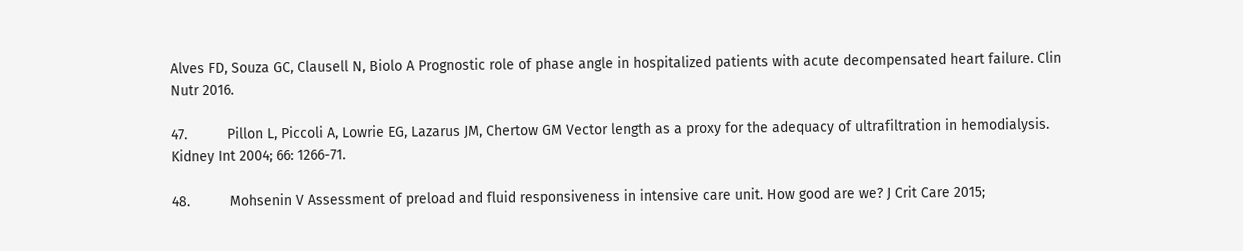Alves FD, Souza GC, Clausell N, Biolo A Prognostic role of phase angle in hospitalized patients with acute decompensated heart failure. Clin Nutr 2016.

47.          Pillon L, Piccoli A, Lowrie EG, Lazarus JM, Chertow GM Vector length as a proxy for the adequacy of ultrafiltration in hemodialysis. Kidney Int 2004; 66: 1266-71.

48.          Mohsenin V Assessment of preload and fluid responsiveness in intensive care unit. How good are we? J Crit Care 2015;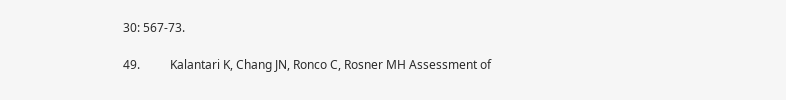30: 567-73.

49.          Kalantari K, Chang JN, Ronco C, Rosner MH Assessment of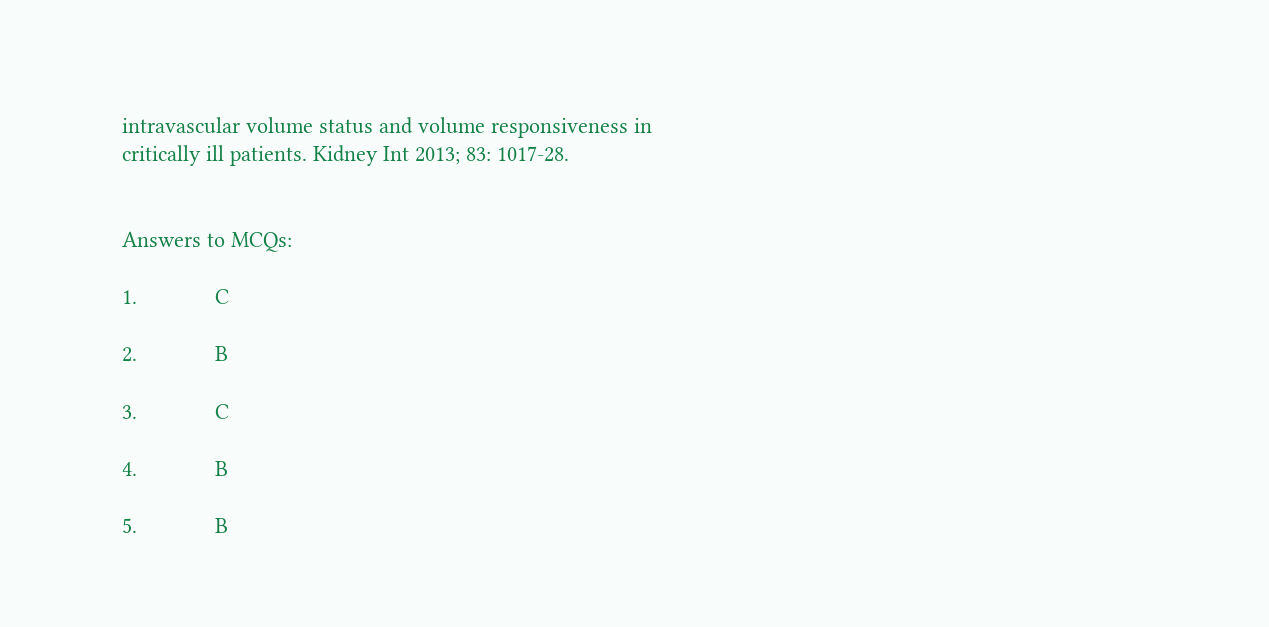intravascular volume status and volume responsiveness in critically ill patients. Kidney Int 2013; 83: 1017-28.


Answers to MCQs:

1.             C

2.             B

3.             C

4.             B

5.             B